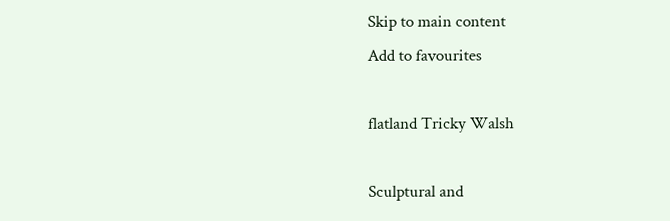Skip to main content
Add to favourites

flatland Tricky Walsh

Sculptural and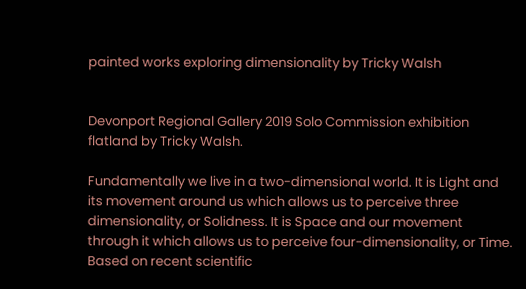painted works exploring dimensionality by Tricky Walsh


Devonport Regional Gallery 2019 Solo Commission exhibition flatland by Tricky Walsh.

Fundamentally we live in a two-dimensional world. It is Light and its movement around us which allows us to perceive three dimensionality, or Solidness. It is Space and our movement through it which allows us to perceive four-dimensionality, or Time. Based on recent scientific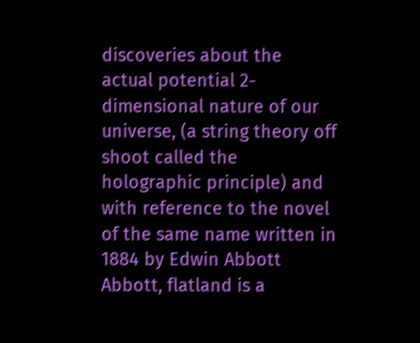discoveries about the actual potential 2-dimensional nature of our universe, (a string theory off shoot called the holographic principle) and with reference to the novel of the same name written in 1884 by Edwin Abbott Abbott, flatland is a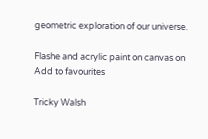geometric exploration of our universe.

Flashe and acrylic paint on canvas on
Add to favourites

Tricky Walsh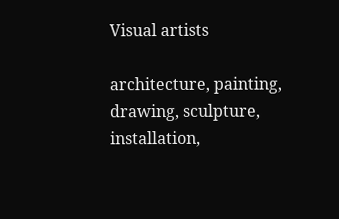Visual artists

architecture, painting, drawing, sculpture, installation,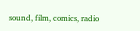sound, film, comics, radio